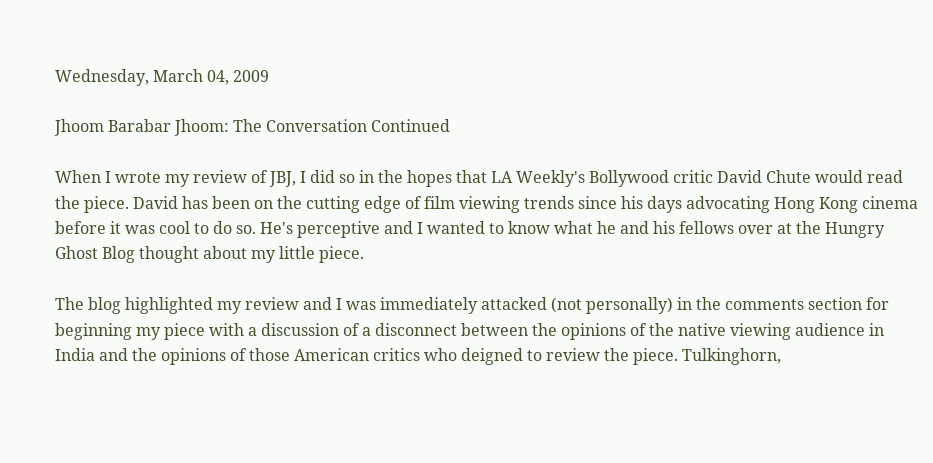Wednesday, March 04, 2009

Jhoom Barabar Jhoom: The Conversation Continued

When I wrote my review of JBJ, I did so in the hopes that LA Weekly's Bollywood critic David Chute would read the piece. David has been on the cutting edge of film viewing trends since his days advocating Hong Kong cinema before it was cool to do so. He's perceptive and I wanted to know what he and his fellows over at the Hungry Ghost Blog thought about my little piece.

The blog highlighted my review and I was immediately attacked (not personally) in the comments section for beginning my piece with a discussion of a disconnect between the opinions of the native viewing audience in India and the opinions of those American critics who deigned to review the piece. Tulkinghorn,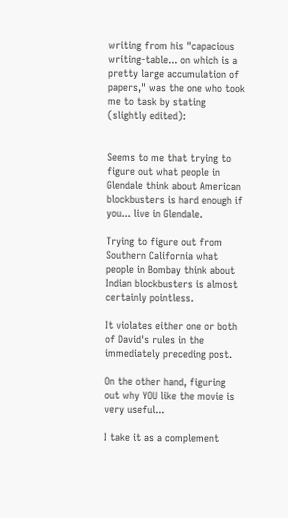writing from his "capacious writing-table... on which is a pretty large accumulation of papers," was the one who took me to task by stating (slightly edited):


Seems to me that trying to figure out what people in Glendale think about American blockbusters is hard enough if you... live in Glendale.

Trying to figure out from Southern California what people in Bombay think about Indian blockbusters is almost certainly pointless.

It violates either one or both of David's rules in the immediately preceding post.

On the other hand, figuring out why YOU like the movie is very useful...

I take it as a complement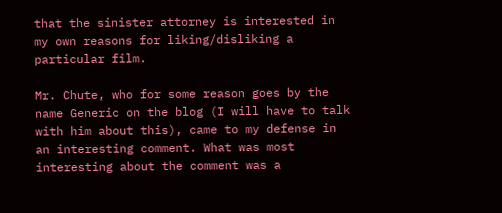that the sinister attorney is interested in my own reasons for liking/disliking a particular film.

Mr. Chute, who for some reason goes by the name Generic on the blog (I will have to talk with him about this), came to my defense in an interesting comment. What was most interesting about the comment was a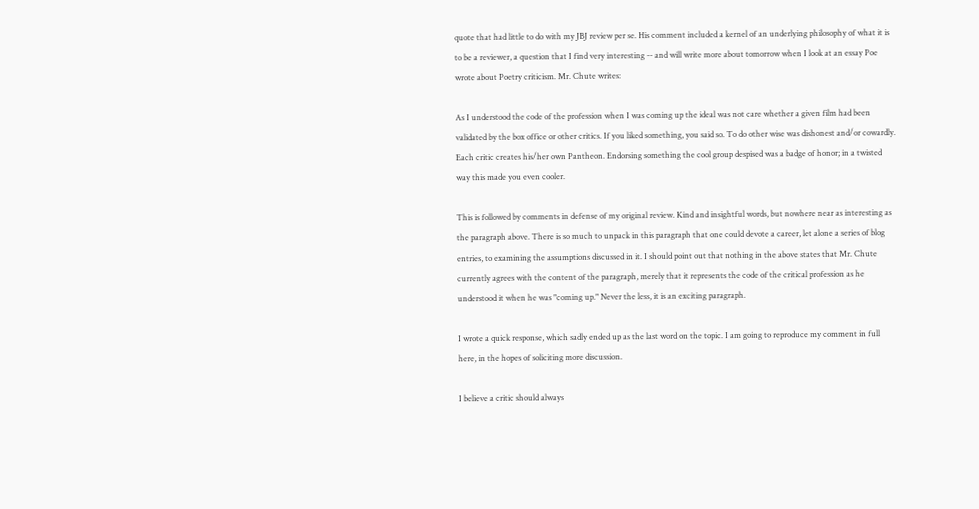quote that had little to do with my JBJ review per se. His comment included a kernel of an underlying philosophy of what it is to be a reviewer, a question that I find very interesting -- and will write more about tomorrow when I look at an essay Poe wrote about Poetry criticism. Mr. Chute writes:

As I understood the code of the profession when I was coming up the ideal was not care whether a given film had been validated by the box office or other critics. If you liked something, you said so. To do other wise was dishonest and/or cowardly. Each critic creates his/her own Pantheon. Endorsing something the cool group despised was a badge of honor; in a twisted way this made you even cooler.

This is followed by comments in defense of my original review. Kind and insightful words, but nowhere near as interesting as the paragraph above. There is so much to unpack in this paragraph that one could devote a career, let alone a series of blog entries, to examining the assumptions discussed in it. I should point out that nothing in the above states that Mr. Chute currently agrees with the content of the paragraph, merely that it represents the code of the critical profession as he understood it when he was "coming up." Never the less, it is an exciting paragraph.

I wrote a quick response, which sadly ended up as the last word on the topic. I am going to reproduce my comment in full here, in the hopes of soliciting more discussion.

I believe a critic should always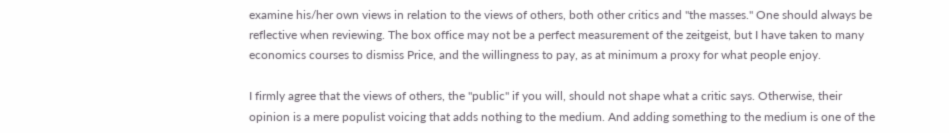examine his/her own views in relation to the views of others, both other critics and "the masses." One should always be reflective when reviewing. The box office may not be a perfect measurement of the zeitgeist, but I have taken to many economics courses to dismiss Price, and the willingness to pay, as at minimum a proxy for what people enjoy.

I firmly agree that the views of others, the "public" if you will, should not shape what a critic says. Otherwise, their opinion is a mere populist voicing that adds nothing to the medium. And adding something to the medium is one of the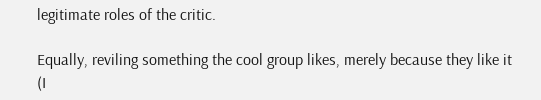legitimate roles of the critic.

Equally, reviling something the cool group likes, merely because they like it (I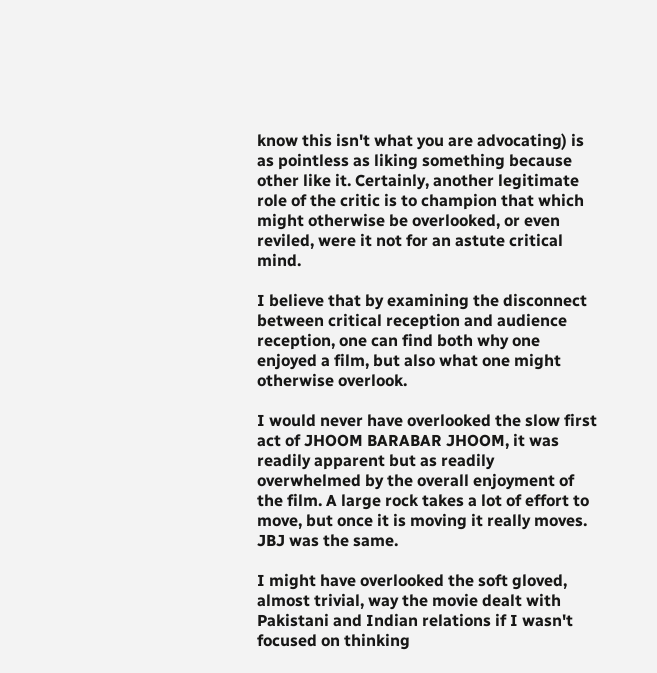know this isn't what you are advocating) is as pointless as liking something because other like it. Certainly, another legitimate role of the critic is to champion that which might otherwise be overlooked, or even reviled, were it not for an astute critical mind.

I believe that by examining the disconnect between critical reception and audience reception, one can find both why one enjoyed a film, but also what one might otherwise overlook.

I would never have overlooked the slow first act of JHOOM BARABAR JHOOM, it was readily apparent but as readily overwhelmed by the overall enjoyment of the film. A large rock takes a lot of effort to move, but once it is moving it really moves. JBJ was the same.

I might have overlooked the soft gloved, almost trivial, way the movie dealt with Pakistani and Indian relations if I wasn't focused on thinking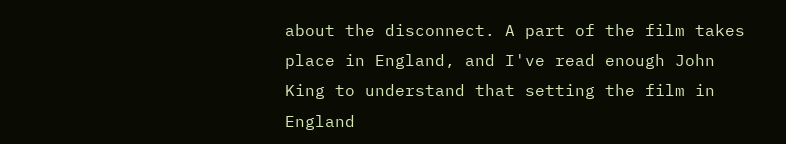about the disconnect. A part of the film takes place in England, and I've read enough John King to understand that setting the film in England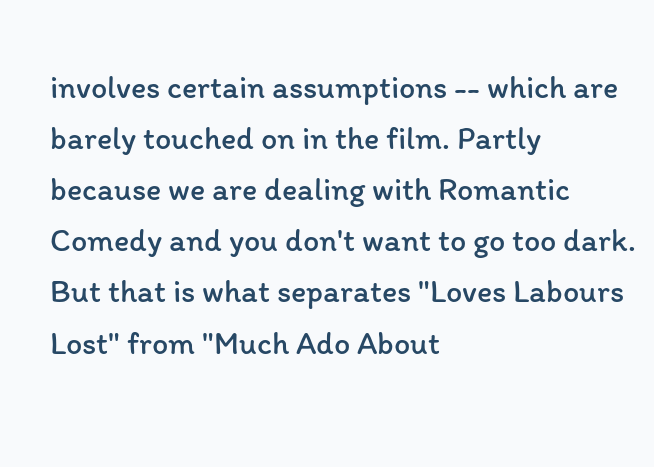involves certain assumptions -- which are barely touched on in the film. Partly because we are dealing with Romantic Comedy and you don't want to go too dark. But that is what separates "Loves Labours Lost" from "Much Ado About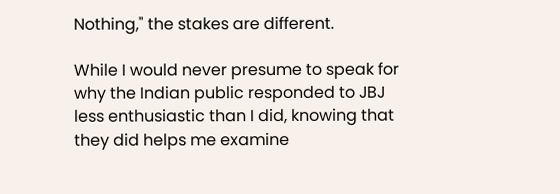Nothing," the stakes are different.

While I would never presume to speak for why the Indian public responded to JBJ less enthusiastic than I did, knowing that they did helps me examine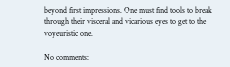beyond first impressions. One must find tools to break through their visceral and vicarious eyes to get to the voyeuristic one.

No comments: